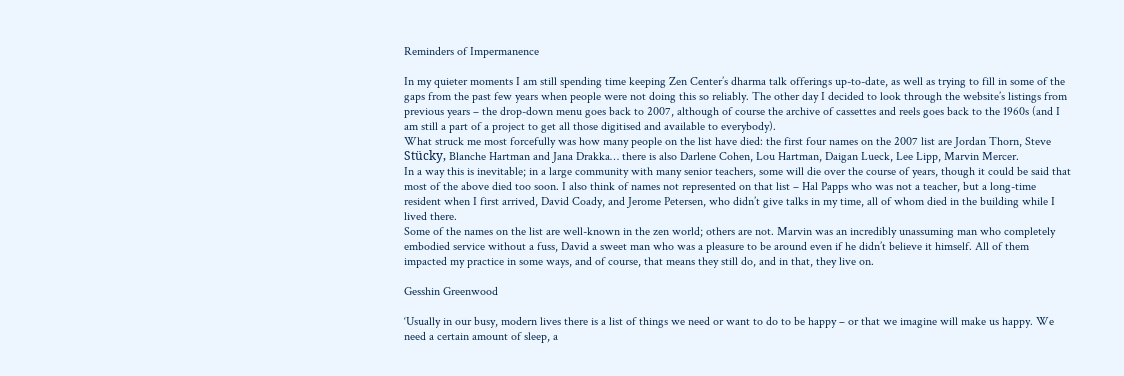Reminders of Impermanence

In my quieter moments I am still spending time keeping Zen Center’s dharma talk offerings up-to-date, as well as trying to fill in some of the gaps from the past few years when people were not doing this so reliably. The other day I decided to look through the website’s listings from previous years – the drop-down menu goes back to 2007, although of course the archive of cassettes and reels goes back to the 1960s (and I am still a part of a project to get all those digitised and available to everybody).
What struck me most forcefully was how many people on the list have died: the first four names on the 2007 list are Jordan Thorn, Steve Stücky, Blanche Hartman and Jana Drakka… there is also Darlene Cohen, Lou Hartman, Daigan Lueck, Lee Lipp, Marvin Mercer.
In a way this is inevitable; in a large community with many senior teachers, some will die over the course of years, though it could be said that most of the above died too soon. I also think of names not represented on that list – Hal Papps who was not a teacher, but a long-time resident when I first arrived, David Coady, and Jerome Petersen, who didn’t give talks in my time, all of whom died in the building while I lived there.
Some of the names on the list are well-known in the zen world; others are not. Marvin was an incredibly unassuming man who completely embodied service without a fuss, David a sweet man who was a pleasure to be around even if he didn’t believe it himself. All of them impacted my practice in some ways, and of course, that means they still do, and in that, they live on.

Gesshin Greenwood

‘Usually in our busy, modern lives there is a list of things we need or want to do to be happy – or that we imagine will make us happy. We need a certain amount of sleep, a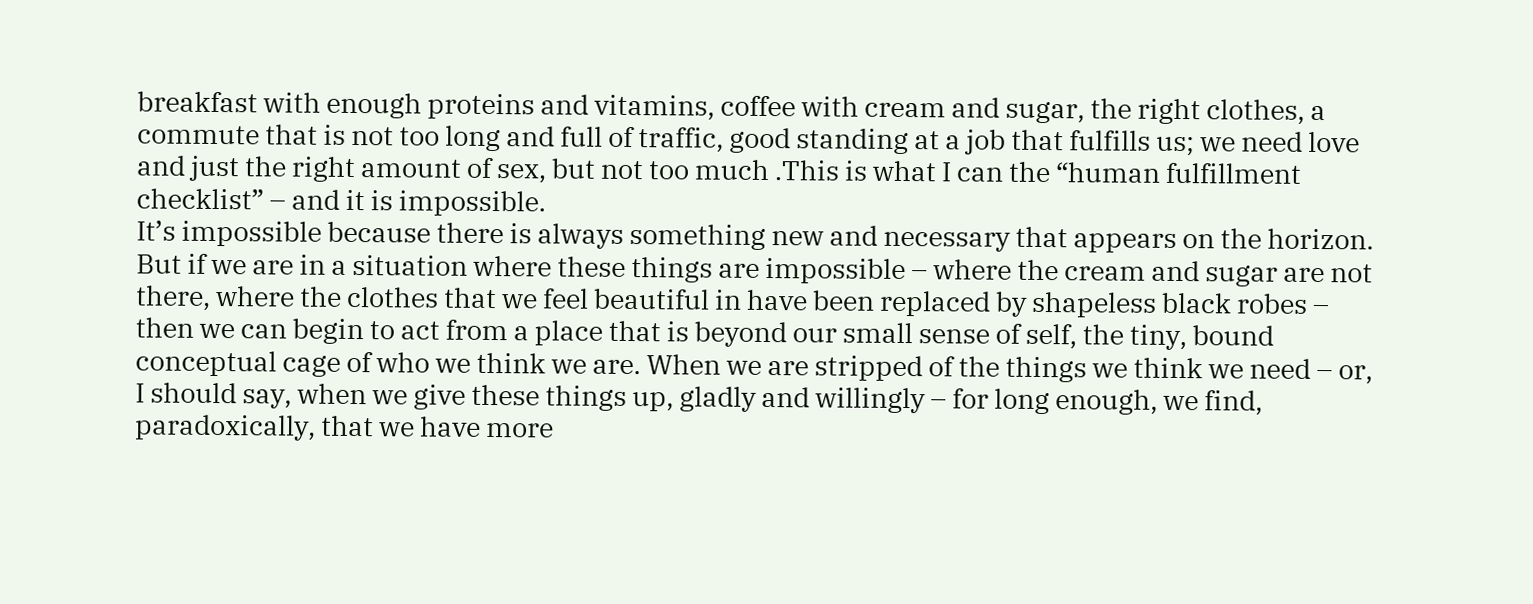breakfast with enough proteins and vitamins, coffee with cream and sugar, the right clothes, a commute that is not too long and full of traffic, good standing at a job that fulfills us; we need love and just the right amount of sex, but not too much .This is what I can the “human fulfillment checklist” – and it is impossible.
It’s impossible because there is always something new and necessary that appears on the horizon. But if we are in a situation where these things are impossible – where the cream and sugar are not there, where the clothes that we feel beautiful in have been replaced by shapeless black robes – then we can begin to act from a place that is beyond our small sense of self, the tiny, bound conceptual cage of who we think we are. When we are stripped of the things we think we need – or, I should say, when we give these things up, gladly and willingly – for long enough, we find, paradoxically, that we have more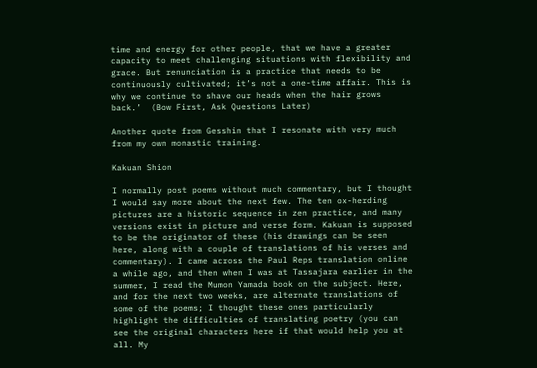time and energy for other people, that we have a greater capacity to meet challenging situations with flexibility and grace. But renunciation is a practice that needs to be continuously cultivated; it’s not a one-time affair. This is why we continue to shave our heads when the hair grows back.’  (Bow First, Ask Questions Later)

Another quote from Gesshin that I resonate with very much from my own monastic training.

Kakuan Shion

I normally post poems without much commentary, but I thought I would say more about the next few. The ten ox-herding pictures are a historic sequence in zen practice, and many versions exist in picture and verse form. Kakuan is supposed to be the originator of these (his drawings can be seen here, along with a couple of translations of his verses and commentary). I came across the Paul Reps translation online a while ago, and then when I was at Tassajara earlier in the summer, I read the Mumon Yamada book on the subject. Here, and for the next two weeks, are alternate translations of some of the poems; I thought these ones particularly highlight the difficulties of translating poetry (you can see the original characters here if that would help you at all. My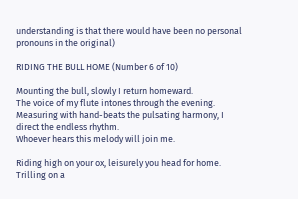understanding is that there would have been no personal pronouns in the original)

RIDING THE BULL HOME (Number 6 of 10)

Mounting the bull, slowly I return homeward.
The voice of my flute intones through the evening.
Measuring with hand-beats the pulsating harmony, I direct the endless rhythm.
Whoever hears this melody will join me.

Riding high on your ox, leisurely you head for home.
Trilling on a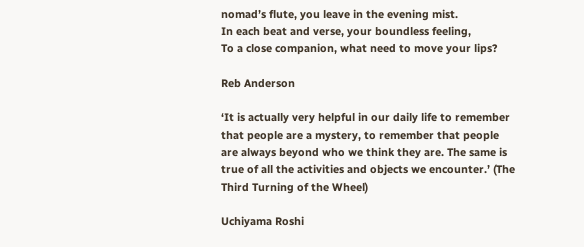nomad’s flute, you leave in the evening mist.
In each beat and verse, your boundless feeling,
To a close companion, what need to move your lips?

Reb Anderson

‘It is actually very helpful in our daily life to remember that people are a mystery, to remember that people are always beyond who we think they are. The same is true of all the activities and objects we encounter.’ (The Third Turning of the Wheel)

Uchiyama Roshi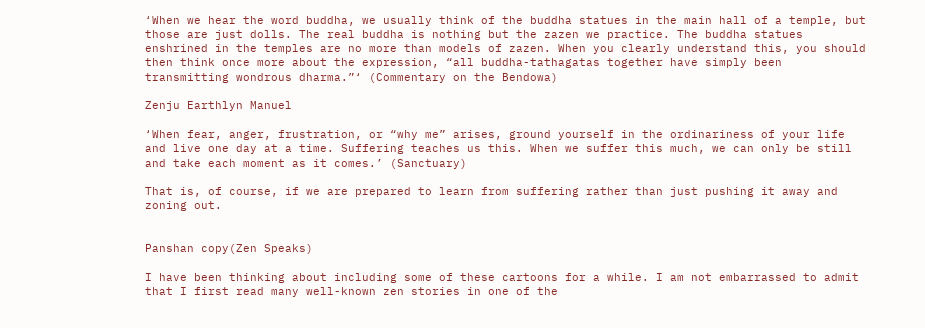‘When we hear the word buddha, we usually think of the buddha statues in the main hall of a temple, but those are just dolls. The real buddha is nothing but the zazen we practice. The buddha statues enshrined in the temples are no more than models of zazen. When you clearly understand this, you should then think once more about the expression, “all buddha-tathagatas together have simply been transmitting wondrous dharma.”‘ (Commentary on the Bendowa)

Zenju Earthlyn Manuel

‘When fear, anger, frustration, or “why me” arises, ground yourself in the ordinariness of your life and live one day at a time. Suffering teaches us this. When we suffer this much, we can only be still and take each moment as it comes.’ (Sanctuary)

That is, of course, if we are prepared to learn from suffering rather than just pushing it away and zoning out.


Panshan copy(Zen Speaks)

I have been thinking about including some of these cartoons for a while. I am not embarrassed to admit that I first read many well-known zen stories in one of the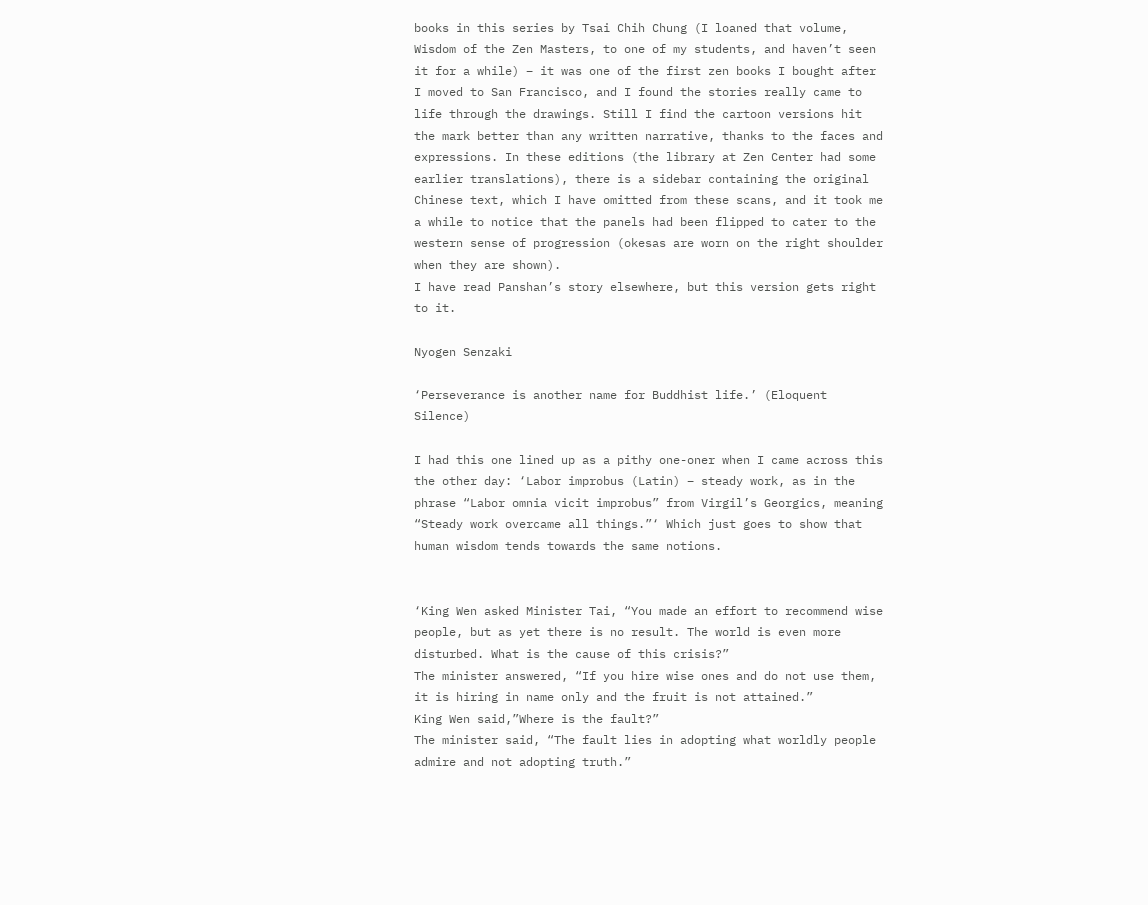books in this series by Tsai Chih Chung (I loaned that volume, Wisdom of the Zen Masters, to one of my students, and haven’t seen it for a while) – it was one of the first zen books I bought after I moved to San Francisco, and I found the stories really came to life through the drawings. Still I find the cartoon versions hit the mark better than any written narrative, thanks to the faces and expressions. In these editions (the library at Zen Center had some earlier translations), there is a sidebar containing the original Chinese text, which I have omitted from these scans, and it took me a while to notice that the panels had been flipped to cater to the western sense of progression (okesas are worn on the right shoulder when they are shown).
I have read Panshan’s story elsewhere, but this version gets right to it.

Nyogen Senzaki

‘Perseverance is another name for Buddhist life.’ (Eloquent Silence)

I had this one lined up as a pithy one-oner when I came across this the other day: ‘Labor improbus (Latin) – steady work, as in the phrase “Labor omnia vicit improbus” from Virgil’s Georgics, meaning “Steady work overcame all things.”‘ Which just goes to show that human wisdom tends towards the same notions.


‘King Wen asked Minister Tai, “You made an effort to recommend wise people, but as yet there is no result. The world is even more disturbed. What is the cause of this crisis?”
The minister answered, “If you hire wise ones and do not use them, it is hiring in name only and the fruit is not attained.”
King Wen said,”Where is the fault?”
The minister said, “The fault lies in adopting what worldly people admire and not adopting truth.”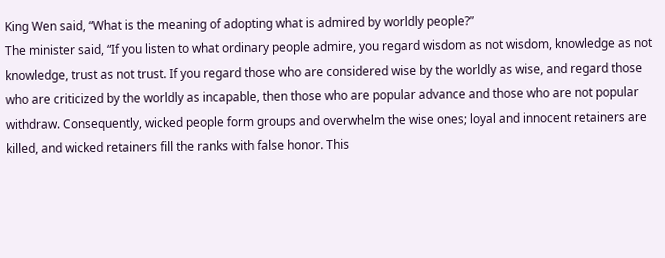King Wen said, “What is the meaning of adopting what is admired by worldly people?”
The minister said, “If you listen to what ordinary people admire, you regard wisdom as not wisdom, knowledge as not knowledge, trust as not trust. If you regard those who are considered wise by the worldly as wise, and regard those who are criticized by the worldly as incapable, then those who are popular advance and those who are not popular withdraw. Consequently, wicked people form groups and overwhelm the wise ones; loyal and innocent retainers are killed, and wicked retainers fill the ranks with false honor. This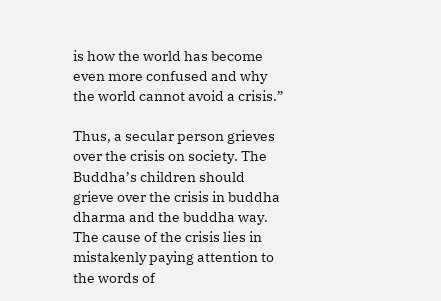is how the world has become even more confused and why the world cannot avoid a crisis.”

Thus, a secular person grieves over the crisis on society. The Buddha’s children should grieve over the crisis in buddha dharma and the buddha way. The cause of the crisis lies in mistakenly paying attention to the words of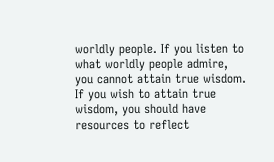worldly people. If you listen to what worldly people admire, you cannot attain true wisdom. If you wish to attain true wisdom, you should have resources to reflect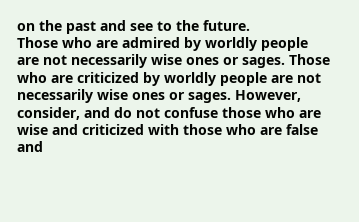on the past and see to the future.
Those who are admired by worldly people are not necessarily wise ones or sages. Those who are criticized by worldly people are not necessarily wise ones or sages. However, consider, and do not confuse those who are wise and criticized with those who are false and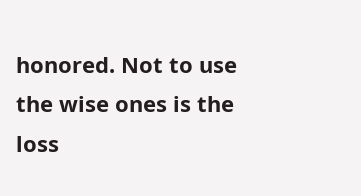honored. Not to use the wise ones is the loss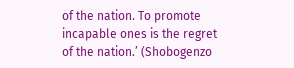of the nation. To promote incapable ones is the regret of the nation.’ (Shobogenzo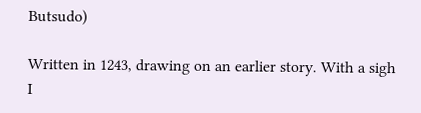Butsudo)

Written in 1243, drawing on an earlier story. With a sigh I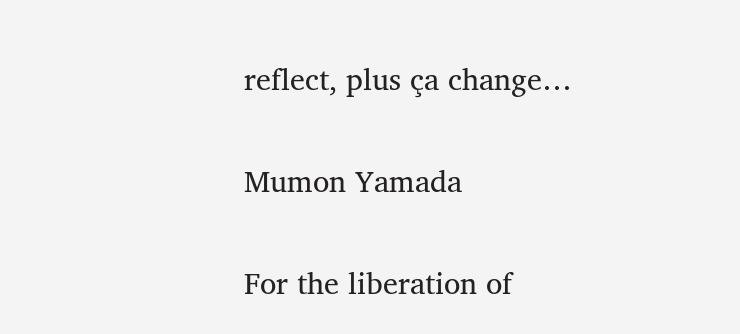reflect, plus ça change…

Mumon Yamada

For the liberation of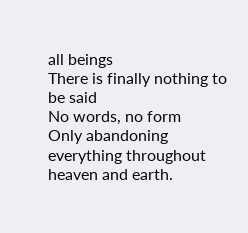all beings
There is finally nothing to be said
No words, no form
Only abandoning everything throughout heaven and earth.